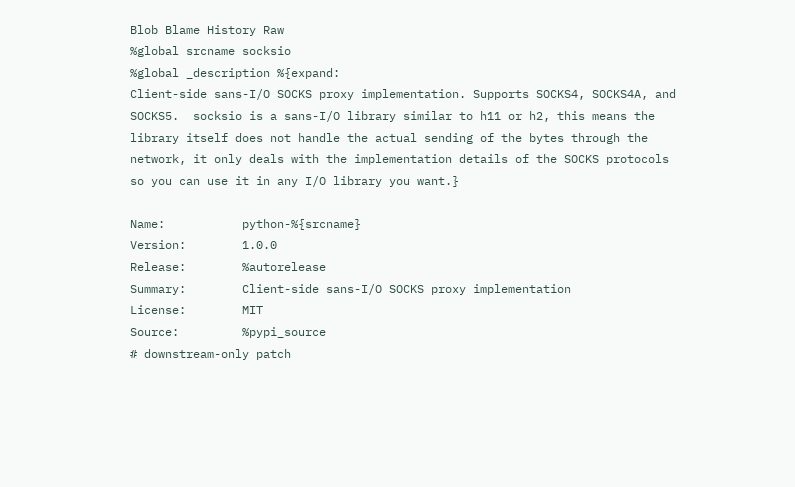Blob Blame History Raw
%global srcname socksio
%global _description %{expand:
Client-side sans-I/O SOCKS proxy implementation. Supports SOCKS4, SOCKS4A, and
SOCKS5.  socksio is a sans-I/O library similar to h11 or h2, this means the
library itself does not handle the actual sending of the bytes through the
network, it only deals with the implementation details of the SOCKS protocols
so you can use it in any I/O library you want.}

Name:           python-%{srcname}
Version:        1.0.0
Release:        %autorelease
Summary:        Client-side sans-I/O SOCKS proxy implementation
License:        MIT
Source:         %pypi_source
# downstream-only patch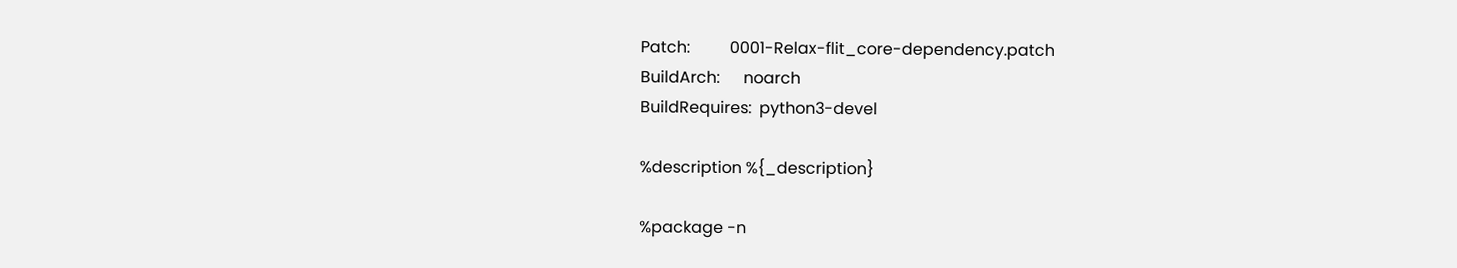Patch:          0001-Relax-flit_core-dependency.patch
BuildArch:      noarch
BuildRequires:  python3-devel

%description %{_description}

%package -n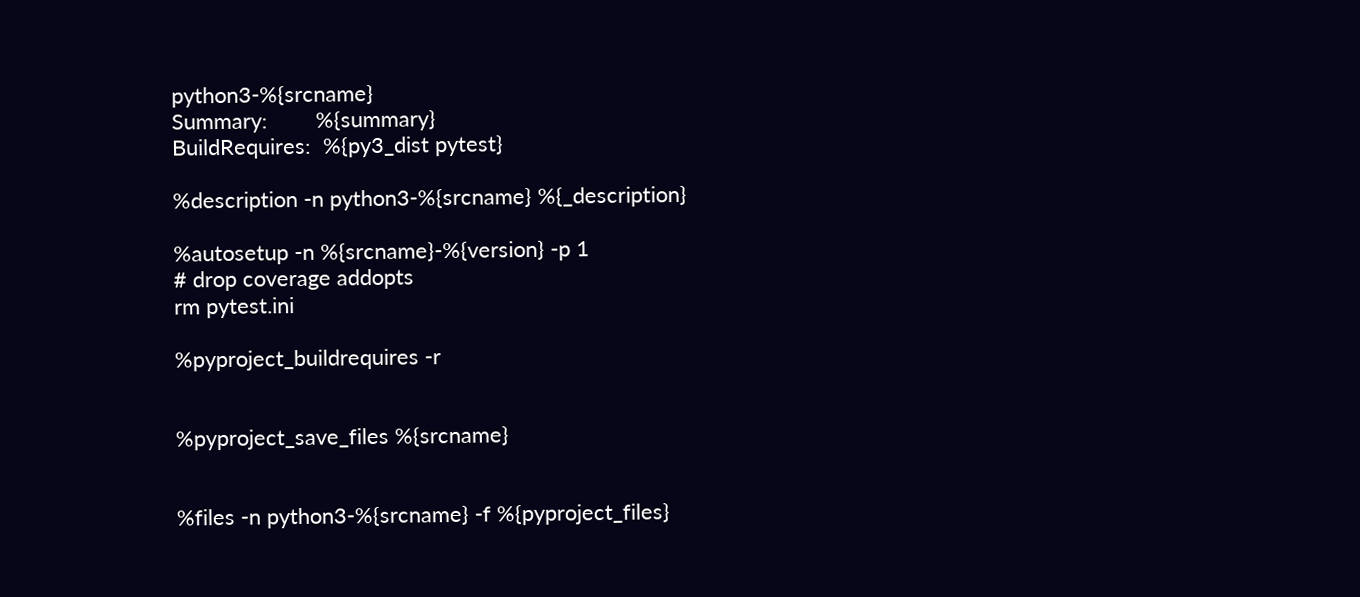python3-%{srcname}
Summary:        %{summary}
BuildRequires:  %{py3_dist pytest}

%description -n python3-%{srcname} %{_description}

%autosetup -n %{srcname}-%{version} -p 1
# drop coverage addopts
rm pytest.ini

%pyproject_buildrequires -r


%pyproject_save_files %{srcname}


%files -n python3-%{srcname} -f %{pyproject_files}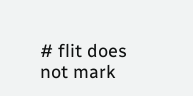# flit does not mark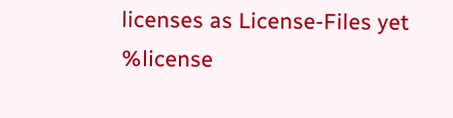licenses as License-Files yet
%license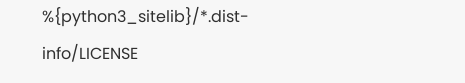%{python3_sitelib}/*.dist-info/LICENSE